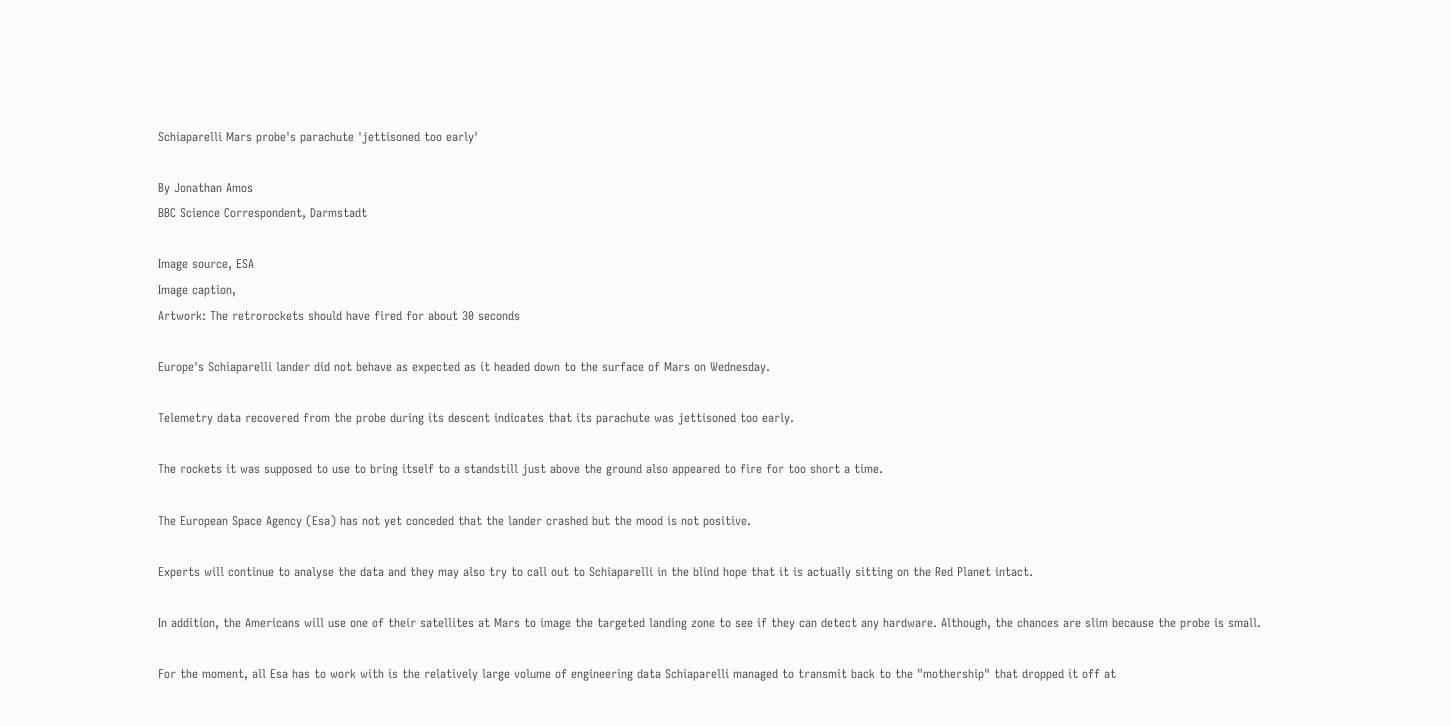Schiaparelli Mars probe's parachute 'jettisoned too early'

By Jonathan Amos
BBC Science Correspondent, Darmstadt

Image source, ESA
Image caption,
Artwork: The retrorockets should have fired for about 30 seconds

Europe's Schiaparelli lander did not behave as expected as it headed down to the surface of Mars on Wednesday.

Telemetry data recovered from the probe during its descent indicates that its parachute was jettisoned too early.

The rockets it was supposed to use to bring itself to a standstill just above the ground also appeared to fire for too short a time.

The European Space Agency (Esa) has not yet conceded that the lander crashed but the mood is not positive.

Experts will continue to analyse the data and they may also try to call out to Schiaparelli in the blind hope that it is actually sitting on the Red Planet intact.

In addition, the Americans will use one of their satellites at Mars to image the targeted landing zone to see if they can detect any hardware. Although, the chances are slim because the probe is small.

For the moment, all Esa has to work with is the relatively large volume of engineering data Schiaparelli managed to transmit back to the "mothership" that dropped it off at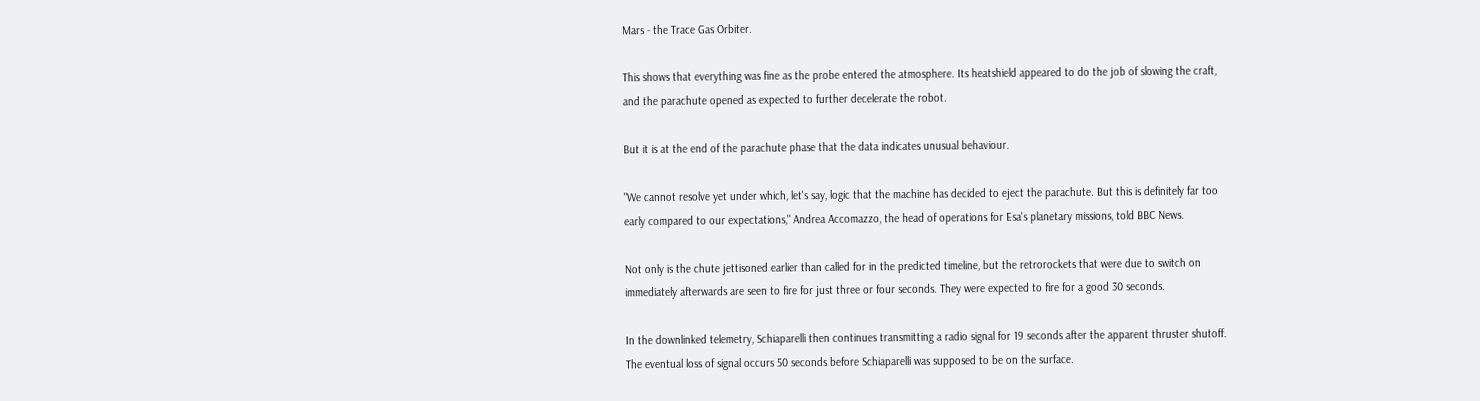Mars - the Trace Gas Orbiter.

This shows that everything was fine as the probe entered the atmosphere. Its heatshield appeared to do the job of slowing the craft, and the parachute opened as expected to further decelerate the robot.

But it is at the end of the parachute phase that the data indicates unusual behaviour.

"We cannot resolve yet under which, let's say, logic that the machine has decided to eject the parachute. But this is definitely far too early compared to our expectations," Andrea Accomazzo, the head of operations for Esa's planetary missions, told BBC News.

Not only is the chute jettisoned earlier than called for in the predicted timeline, but the retrorockets that were due to switch on immediately afterwards are seen to fire for just three or four seconds. They were expected to fire for a good 30 seconds.

In the downlinked telemetry, Schiaparelli then continues transmitting a radio signal for 19 seconds after the apparent thruster shutoff. The eventual loss of signal occurs 50 seconds before Schiaparelli was supposed to be on the surface.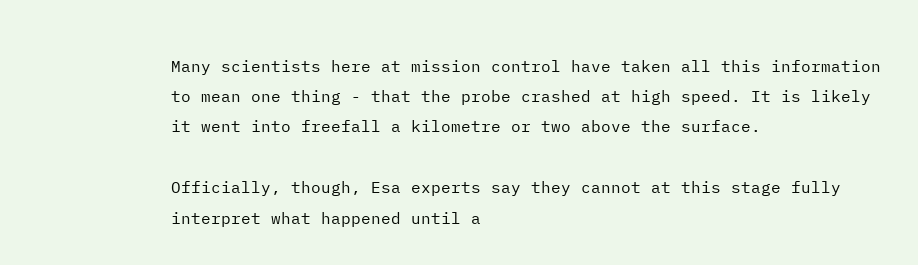Many scientists here at mission control have taken all this information to mean one thing - that the probe crashed at high speed. It is likely it went into freefall a kilometre or two above the surface.

Officially, though, Esa experts say they cannot at this stage fully interpret what happened until a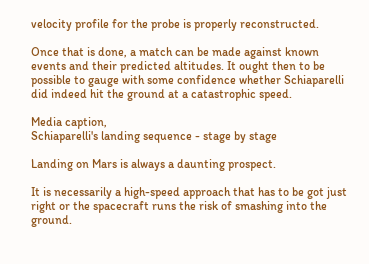velocity profile for the probe is properly reconstructed.

Once that is done, a match can be made against known events and their predicted altitudes. It ought then to be possible to gauge with some confidence whether Schiaparelli did indeed hit the ground at a catastrophic speed.

Media caption,
Schiaparelli's landing sequence - stage by stage

Landing on Mars is always a daunting prospect.

It is necessarily a high-speed approach that has to be got just right or the spacecraft runs the risk of smashing into the ground.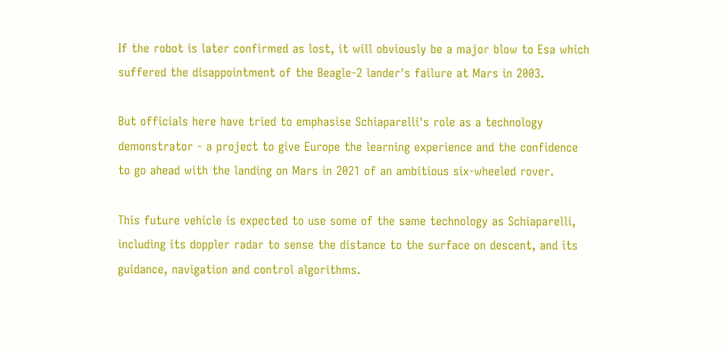If the robot is later confirmed as lost, it will obviously be a major blow to Esa which suffered the disappointment of the Beagle-2 lander's failure at Mars in 2003.

But officials here have tried to emphasise Schiaparelli's role as a technology demonstrator - a project to give Europe the learning experience and the confidence to go ahead with the landing on Mars in 2021 of an ambitious six-wheeled rover.

This future vehicle is expected to use some of the same technology as Schiaparelli, including its doppler radar to sense the distance to the surface on descent, and its guidance, navigation and control algorithms.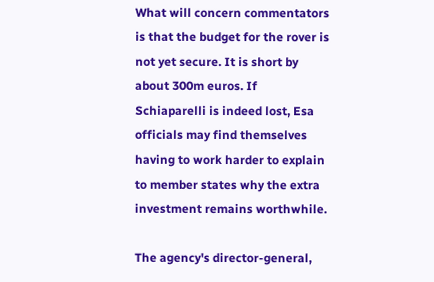What will concern commentators is that the budget for the rover is not yet secure. It is short by about 300m euros. If Schiaparelli is indeed lost, Esa officials may find themselves having to work harder to explain to member states why the extra investment remains worthwhile.

The agency's director-general,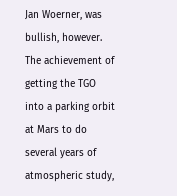Jan Woerner, was bullish, however. The achievement of getting the TGO into a parking orbit at Mars to do several years of atmospheric study,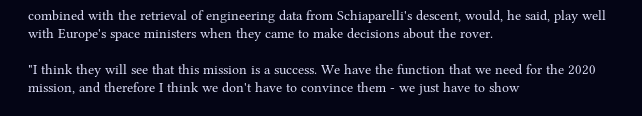combined with the retrieval of engineering data from Schiaparelli's descent, would, he said, play well with Europe's space ministers when they came to make decisions about the rover.

"I think they will see that this mission is a success. We have the function that we need for the 2020 mission, and therefore I think we don't have to convince them - we just have to show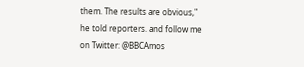them. The results are obvious," he told reporters. and follow me on Twitter: @BBCAmos